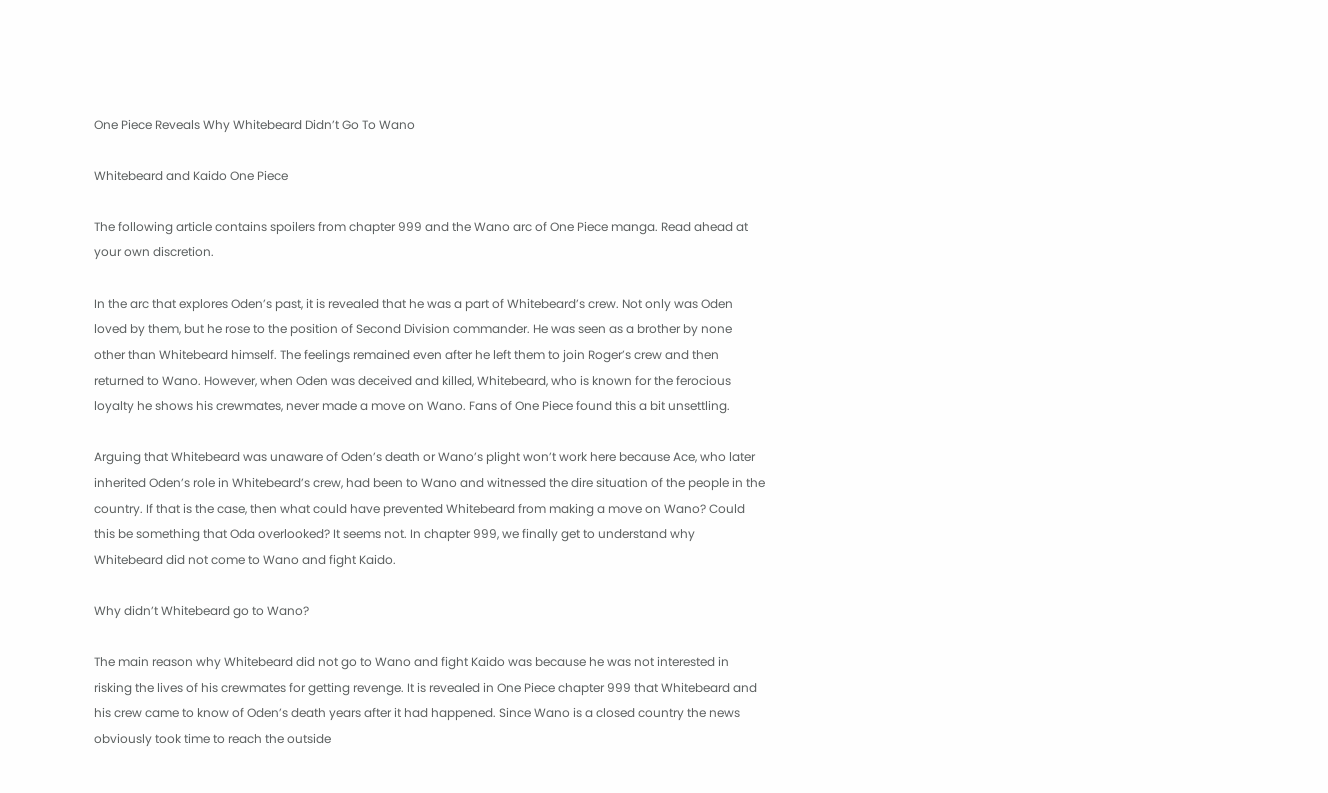One Piece Reveals Why Whitebeard Didn’t Go To Wano

Whitebeard and Kaido One Piece

The following article contains spoilers from chapter 999 and the Wano arc of One Piece manga. Read ahead at your own discretion.

In the arc that explores Oden’s past, it is revealed that he was a part of Whitebeard’s crew. Not only was Oden loved by them, but he rose to the position of Second Division commander. He was seen as a brother by none other than Whitebeard himself. The feelings remained even after he left them to join Roger’s crew and then returned to Wano. However, when Oden was deceived and killed, Whitebeard, who is known for the ferocious loyalty he shows his crewmates, never made a move on Wano. Fans of One Piece found this a bit unsettling.

Arguing that Whitebeard was unaware of Oden’s death or Wano’s plight won’t work here because Ace, who later inherited Oden’s role in Whitebeard’s crew, had been to Wano and witnessed the dire situation of the people in the country. If that is the case, then what could have prevented Whitebeard from making a move on Wano? Could this be something that Oda overlooked? It seems not. In chapter 999, we finally get to understand why Whitebeard did not come to Wano and fight Kaido.

Why didn’t Whitebeard go to Wano?

The main reason why Whitebeard did not go to Wano and fight Kaido was because he was not interested in risking the lives of his crewmates for getting revenge. It is revealed in One Piece chapter 999 that Whitebeard and his crew came to know of Oden’s death years after it had happened. Since Wano is a closed country the news obviously took time to reach the outside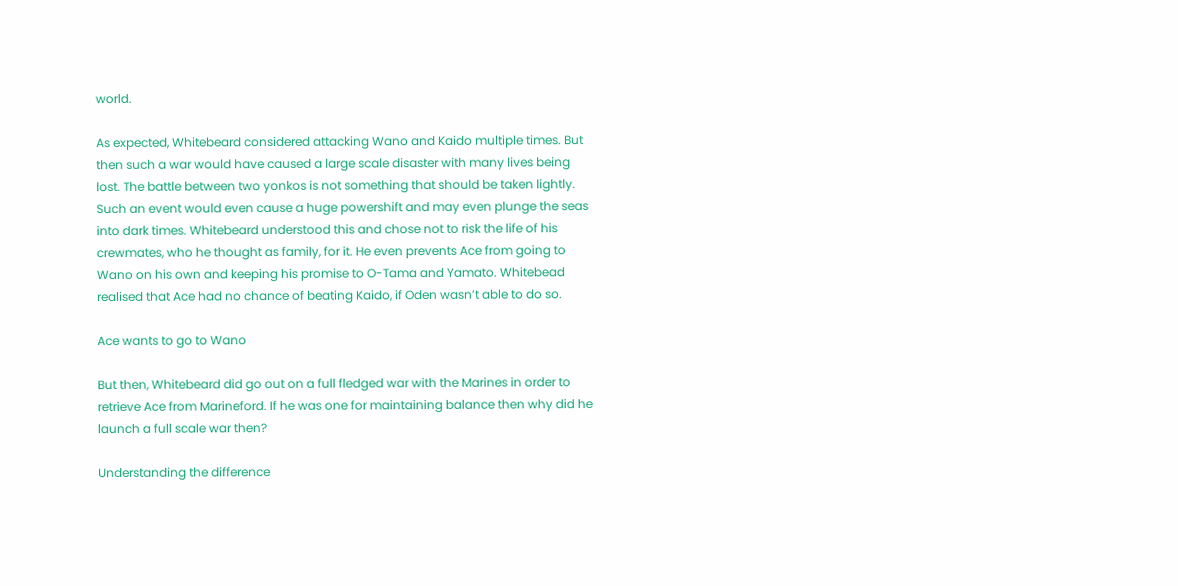world.

As expected, Whitebeard considered attacking Wano and Kaido multiple times. But then such a war would have caused a large scale disaster with many lives being lost. The battle between two yonkos is not something that should be taken lightly. Such an event would even cause a huge powershift and may even plunge the seas into dark times. Whitebeard understood this and chose not to risk the life of his crewmates, who he thought as family, for it. He even prevents Ace from going to Wano on his own and keeping his promise to O-Tama and Yamato. Whitebead realised that Ace had no chance of beating Kaido, if Oden wasn’t able to do so.

Ace wants to go to Wano

But then, Whitebeard did go out on a full fledged war with the Marines in order to retrieve Ace from Marineford. If he was one for maintaining balance then why did he launch a full scale war then?

Understanding the difference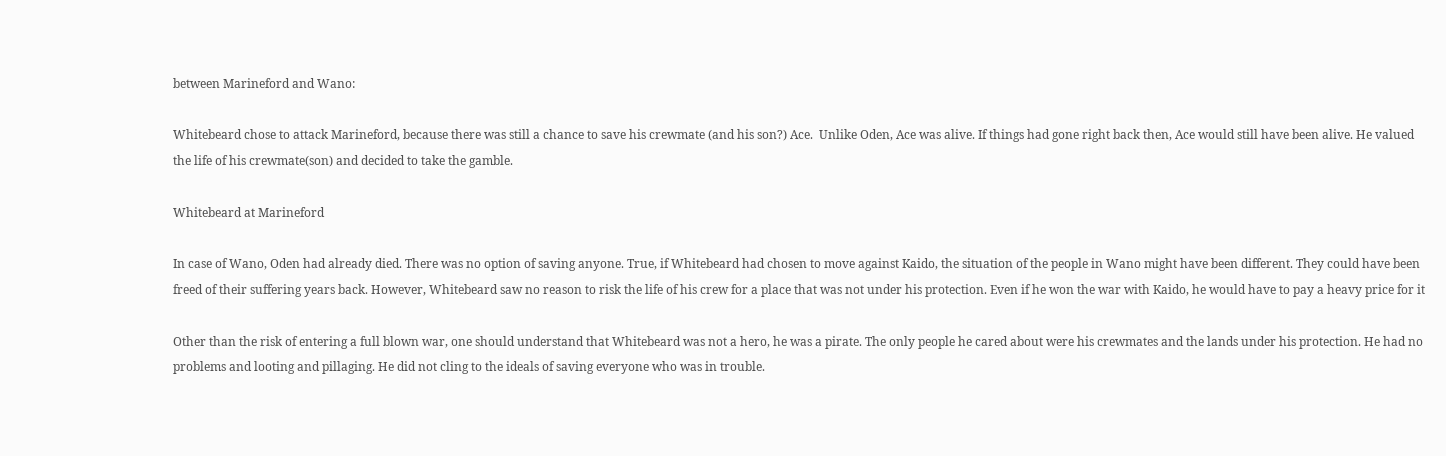between Marineford and Wano:

Whitebeard chose to attack Marineford, because there was still a chance to save his crewmate (and his son?) Ace.  Unlike Oden, Ace was alive. If things had gone right back then, Ace would still have been alive. He valued the life of his crewmate(son) and decided to take the gamble.

Whitebeard at Marineford

In case of Wano, Oden had already died. There was no option of saving anyone. True, if Whitebeard had chosen to move against Kaido, the situation of the people in Wano might have been different. They could have been freed of their suffering years back. However, Whitebeard saw no reason to risk the life of his crew for a place that was not under his protection. Even if he won the war with Kaido, he would have to pay a heavy price for it

Other than the risk of entering a full blown war, one should understand that Whitebeard was not a hero, he was a pirate. The only people he cared about were his crewmates and the lands under his protection. He had no problems and looting and pillaging. He did not cling to the ideals of saving everyone who was in trouble.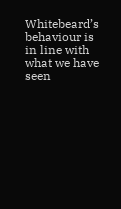Whitebeard’s behaviour is in line with what we have seen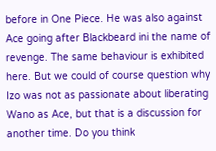before in One Piece. He was also against Ace going after Blackbeard ini the name of revenge. The same behaviour is exhibited here. But we could of course question why Izo was not as passionate about liberating Wano as Ace, but that is a discussion for another time. Do you think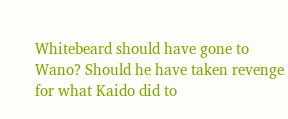Whitebeard should have gone to Wano? Should he have taken revenge for what Kaido did to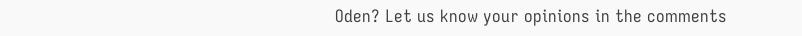Oden? Let us know your opinions in the comments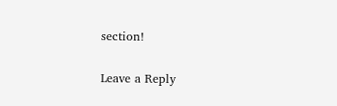section!

Leave a Reply